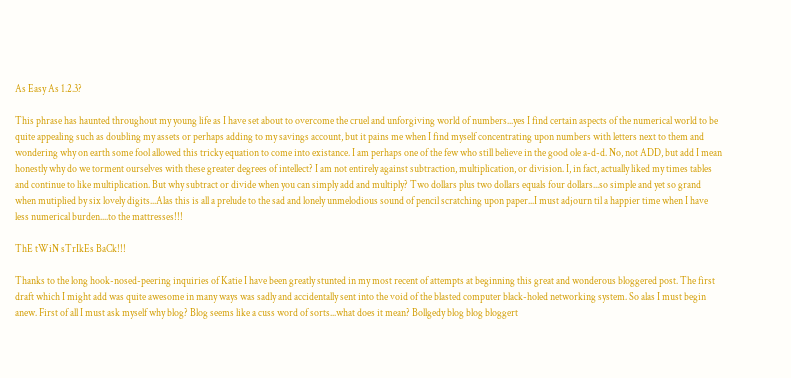As Easy As 1.2.3?

This phrase has haunted throughout my young life as I have set about to overcome the cruel and unforgiving world of numbers...yes I find certain aspects of the numerical world to be quite appealing such as doubling my assets or perhaps adding to my savings account, but it pains me when I find myself concentrating upon numbers with letters next to them and wondering why on earth some fool allowed this tricky equation to come into existance. I am perhaps one of the few who still believe in the good ole a-d-d. No, not ADD, but add I mean honestly why do we torment ourselves with these greater degrees of intellect? I am not entirely against subtraction, multiplication, or division. I, in fact, actually liked my times tables and continue to like multiplication. But why subtract or divide when you can simply add and multiply? Two dollars plus two dollars equals four dollars...so simple and yet so grand when mutiplied by six lovely digits...Alas this is all a prelude to the sad and lonely unmelodious sound of pencil scratching upon paper...I must adjourn til a happier time when I have less numerical burden....to the mattresses!!!

ThE tWiN sTrIkEs BaCk!!!

Thanks to the long hook-nosed-peering inquiries of Katie I have been greatly stunted in my most recent of attempts at beginning this great and wonderous bloggered post. The first draft which I might add was quite awesome in many ways was sadly and accidentally sent into the void of the blasted computer black-holed networking system. So alas I must begin anew. First of all I must ask myself why blog? Blog seems like a cuss word of sorts...what does it mean? Bollgedy blog blog bloggert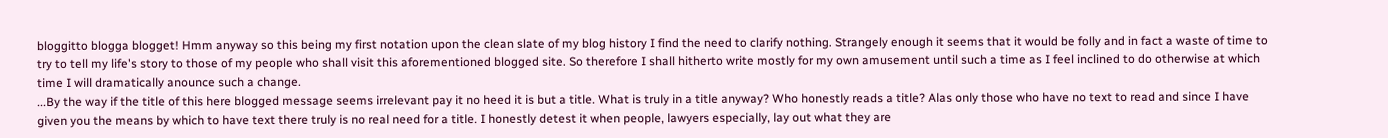bloggitto blogga blogget! Hmm anyway so this being my first notation upon the clean slate of my blog history I find the need to clarify nothing. Strangely enough it seems that it would be folly and in fact a waste of time to try to tell my life's story to those of my people who shall visit this aforementioned blogged site. So therefore I shall hitherto write mostly for my own amusement until such a time as I feel inclined to do otherwise at which time I will dramatically anounce such a change.
...By the way if the title of this here blogged message seems irrelevant pay it no heed it is but a title. What is truly in a title anyway? Who honestly reads a title? Alas only those who have no text to read and since I have given you the means by which to have text there truly is no real need for a title. I honestly detest it when people, lawyers especially, lay out what they are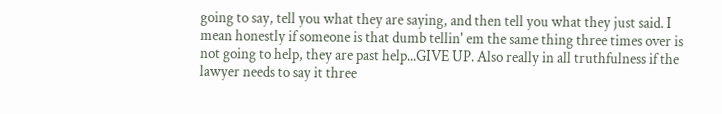going to say, tell you what they are saying, and then tell you what they just said. I mean honestly if someone is that dumb tellin' em the same thing three times over is not going to help, they are past help...GIVE UP. Also really in all truthfulness if the lawyer needs to say it three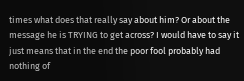times what does that really say about him? Or about the message he is TRYING to get across? I would have to say it just means that in the end the poor fool probably had nothing of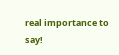real importance to say!